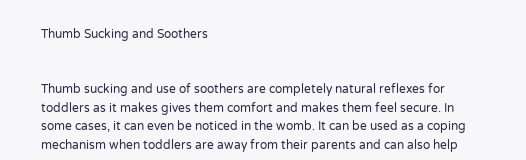Thumb Sucking and Soothers


Thumb sucking and use of soothers are completely natural reflexes for toddlers as it makes gives them comfort and makes them feel secure. In some cases, it can even be noticed in the womb. It can be used as a coping mechanism when toddlers are away from their parents and can also help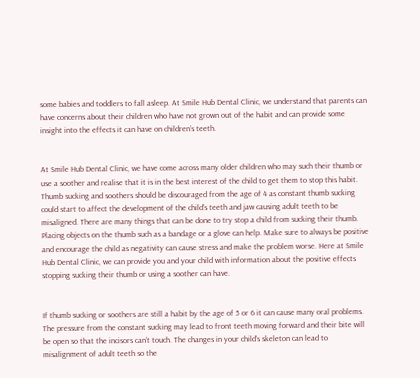some babies and toddlers to fall asleep. At Smile Hub Dental Clinic, we understand that parents can have concerns about their children who have not grown out of the habit and can provide some insight into the effects it can have on children’s teeth.


At Smile Hub Dental Clinic, we have come across many older children who may such their thumb or use a soother and realise that it is in the best interest of the child to get them to stop this habit. Thumb sucking and soothers should be discouraged from the age of 4 as constant thumb sucking could start to affect the development of the child’s teeth and jaw causing adult teeth to be misaligned. There are many things that can be done to try stop a child from sucking their thumb. Placing objects on the thumb such as a bandage or a glove can help. Make sure to always be positive and encourage the child as negativity can cause stress and make the problem worse. Here at Smile Hub Dental Clinic, we can provide you and your child with information about the positive effects stopping sucking their thumb or using a soother can have.


If thumb sucking or soothers are still a habit by the age of 5 or 6 it can cause many oral problems. The pressure from the constant sucking may lead to front teeth moving forward and their bite will be open so that the incisors can’t touch. The changes in your child’s skeleton can lead to misalignment of adult teeth so the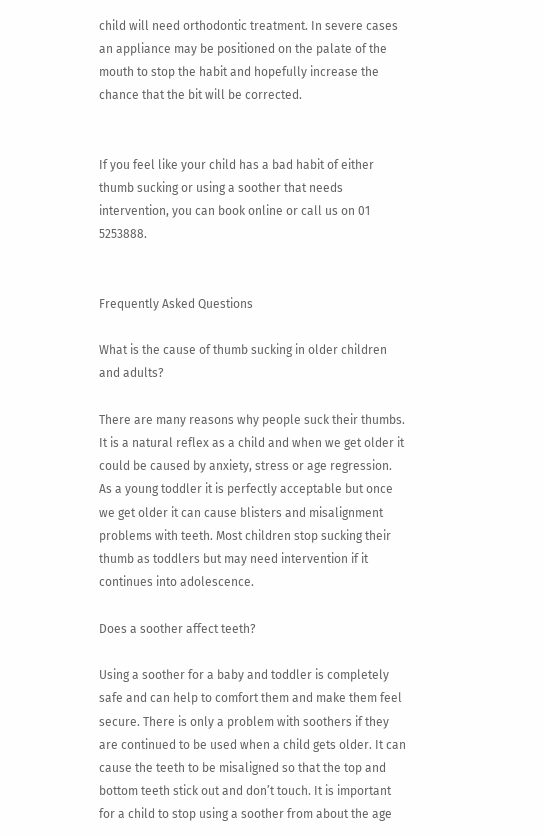child will need orthodontic treatment. In severe cases an appliance may be positioned on the palate of the mouth to stop the habit and hopefully increase the chance that the bit will be corrected.


If you feel like your child has a bad habit of either thumb sucking or using a soother that needs intervention, you can book online or call us on 01 5253888.


Frequently Asked Questions

What is the cause of thumb sucking in older children and adults?

There are many reasons why people suck their thumbs. It is a natural reflex as a child and when we get older it could be caused by anxiety, stress or age regression. As a young toddler it is perfectly acceptable but once we get older it can cause blisters and misalignment problems with teeth. Most children stop sucking their thumb as toddlers but may need intervention if it continues into adolescence.

Does a soother affect teeth?

Using a soother for a baby and toddler is completely safe and can help to comfort them and make them feel secure. There is only a problem with soothers if they are continued to be used when a child gets older. It can cause the teeth to be misaligned so that the top and bottom teeth stick out and don’t touch. It is important for a child to stop using a soother from about the age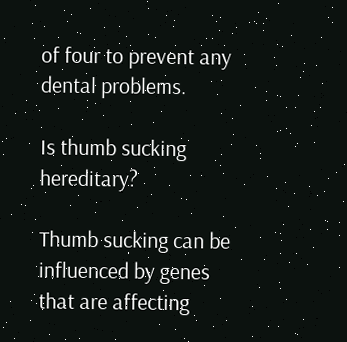of four to prevent any dental problems.

Is thumb sucking hereditary?

Thumb sucking can be influenced by genes that are affecting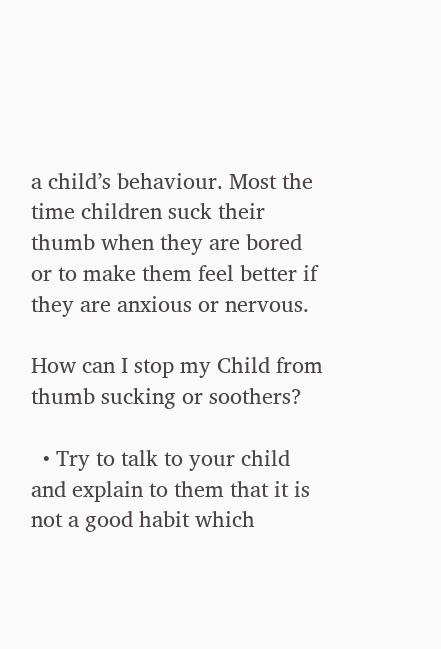a child’s behaviour. Most the time children suck their thumb when they are bored or to make them feel better if they are anxious or nervous.

How can I stop my Child from thumb sucking or soothers?

  • Try to talk to your child and explain to them that it is not a good habit which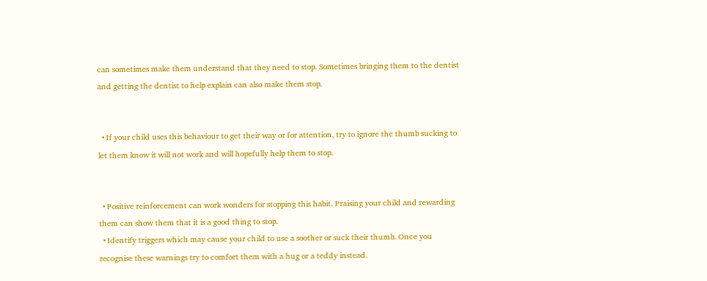can sometimes make them understand that they need to stop. Sometimes bringing them to the dentist and getting the dentist to help explain can also make them stop.


  • If your child uses this behaviour to get their way or for attention, try to ignore the thumb sucking to let them know it will not work and will hopefully help them to stop.


  • Positive reinforcement can work wonders for stopping this habit. Praising your child and rewarding them can show them that it is a good thing to stop.
  • Identify triggers which may cause your child to use a soother or suck their thumb. Once you recognise these warnings try to comfort them with a hug or a teddy instead.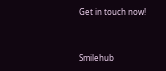Get in touch now!


Smilehub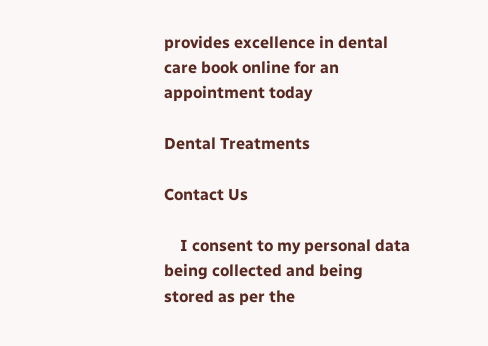provides excellence in dental care book online for an appointment today

Dental Treatments

Contact Us

    I consent to my personal data being collected and being stored as per the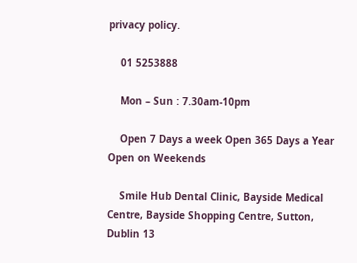privacy policy.

    01 5253888

    Mon – Sun : 7.30am-10pm

    Open 7 Days a week Open 365 Days a Year Open on Weekends

    Smile Hub Dental Clinic, Bayside Medical Centre, Bayside Shopping Centre, Sutton, Dublin 13